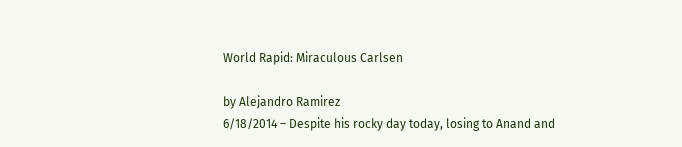World Rapid: Miraculous Carlsen

by Alejandro Ramirez
6/18/2014 – Despite his rocky day today, losing to Anand and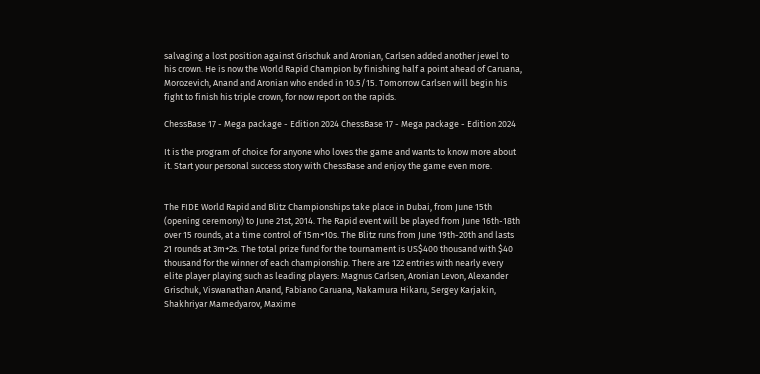salvaging a lost position against Grischuk and Aronian, Carlsen added another jewel to his crown. He is now the World Rapid Champion by finishing half a point ahead of Caruana, Morozevich, Anand and Aronian who ended in 10.5/15. Tomorrow Carlsen will begin his fight to finish his triple crown, for now report on the rapids.

ChessBase 17 - Mega package - Edition 2024 ChessBase 17 - Mega package - Edition 2024

It is the program of choice for anyone who loves the game and wants to know more about it. Start your personal success story with ChessBase and enjoy the game even more.


The FIDE World Rapid and Blitz Championships take place in Dubai, from June 15th (opening ceremony) to June 21st, 2014. The Rapid event will be played from June 16th-18th over 15 rounds, at a time control of 15m+10s. The Blitz runs from June 19th-20th and lasts 21 rounds at 3m+2s. The total prize fund for the tournament is US$400 thousand with $40 thousand for the winner of each championship. There are 122 entries with nearly every elite player playing such as leading players: Magnus Carlsen, Aronian Levon, Alexander Grischuk, Viswanathan Anand, Fabiano Caruana, Nakamura Hikaru, Sergey Karjakin, Shakhriyar Mamedyarov, Maxime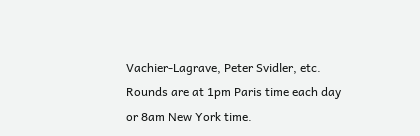Vachier-Lagrave, Peter Svidler, etc. Rounds are at 1pm Paris time each day or 8am New York time.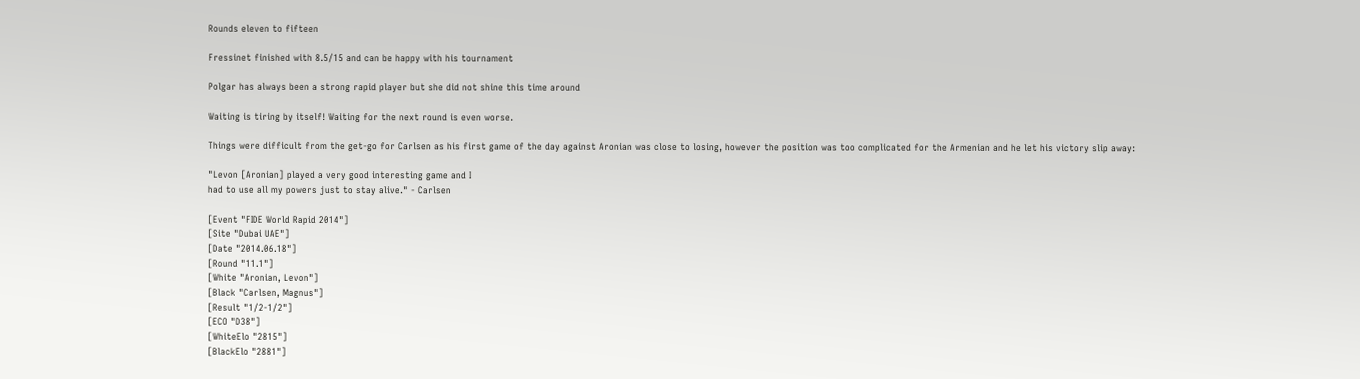Rounds eleven to fifteen

Fressinet finished with 8.5/15 and can be happy with his tournament

Polgar has always been a strong rapid player but she did not shine this time around

Waiting is tiring by itself! Waiting for the next round is even worse.

Things were difficult from the get-go for Carlsen as his first game of the day against Aronian was close to losing, however the position was too complicated for the Armenian and he let his victory slip away:

"Levon [Aronian] played a very good interesting game and I
had to use all my powers just to stay alive." - Carlsen

[Event "FIDE World Rapid 2014"]
[Site "Dubai UAE"]
[Date "2014.06.18"]
[Round "11.1"]
[White "Aronian, Levon"]
[Black "Carlsen, Magnus"]
[Result "1/2-1/2"]
[ECO "D38"]
[WhiteElo "2815"]
[BlackElo "2881"]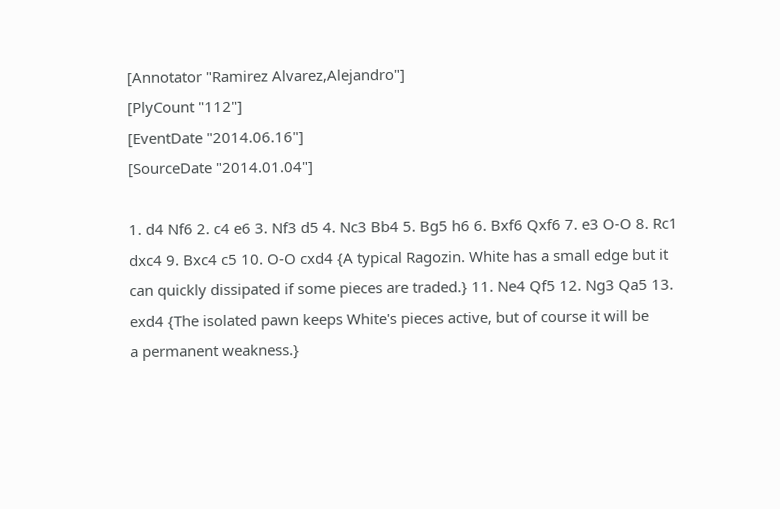[Annotator "Ramirez Alvarez,Alejandro"]
[PlyCount "112"]
[EventDate "2014.06.16"]
[SourceDate "2014.01.04"]

1. d4 Nf6 2. c4 e6 3. Nf3 d5 4. Nc3 Bb4 5. Bg5 h6 6. Bxf6 Qxf6 7. e3 O-O 8. Rc1
dxc4 9. Bxc4 c5 10. O-O cxd4 {A typical Ragozin. White has a small edge but it
can quickly dissipated if some pieces are traded.} 11. Ne4 Qf5 12. Ng3 Qa5 13.
exd4 {The isolated pawn keeps White's pieces active, but of course it will be
a permanent weakness.}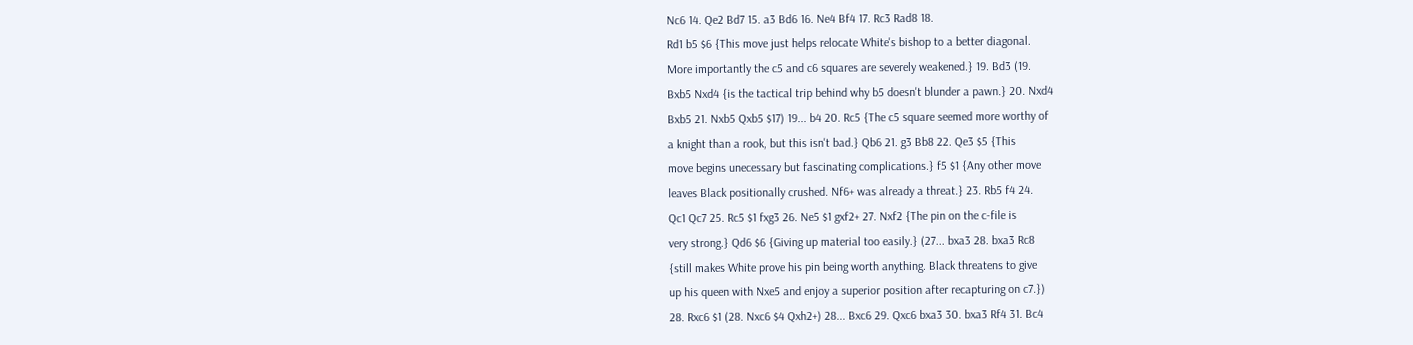Nc6 14. Qe2 Bd7 15. a3 Bd6 16. Ne4 Bf4 17. Rc3 Rad8 18.
Rd1 b5 $6 {This move just helps relocate White's bishop to a better diagonal.
More importantly the c5 and c6 squares are severely weakened.} 19. Bd3 (19.
Bxb5 Nxd4 {is the tactical trip behind why b5 doesn't blunder a pawn.} 20. Nxd4
Bxb5 21. Nxb5 Qxb5 $17) 19... b4 20. Rc5 {The c5 square seemed more worthy of
a knight than a rook, but this isn't bad.} Qb6 21. g3 Bb8 22. Qe3 $5 {This
move begins unecessary but fascinating complications.} f5 $1 {Any other move
leaves Black positionally crushed. Nf6+ was already a threat.} 23. Rb5 f4 24.
Qc1 Qc7 25. Rc5 $1 fxg3 26. Ne5 $1 gxf2+ 27. Nxf2 {The pin on the c-file is
very strong.} Qd6 $6 {Giving up material too easily.} (27... bxa3 28. bxa3 Rc8
{still makes White prove his pin being worth anything. Black threatens to give
up his queen with Nxe5 and enjoy a superior position after recapturing on c7.})
28. Rxc6 $1 (28. Nxc6 $4 Qxh2+) 28... Bxc6 29. Qxc6 bxa3 30. bxa3 Rf4 31. Bc4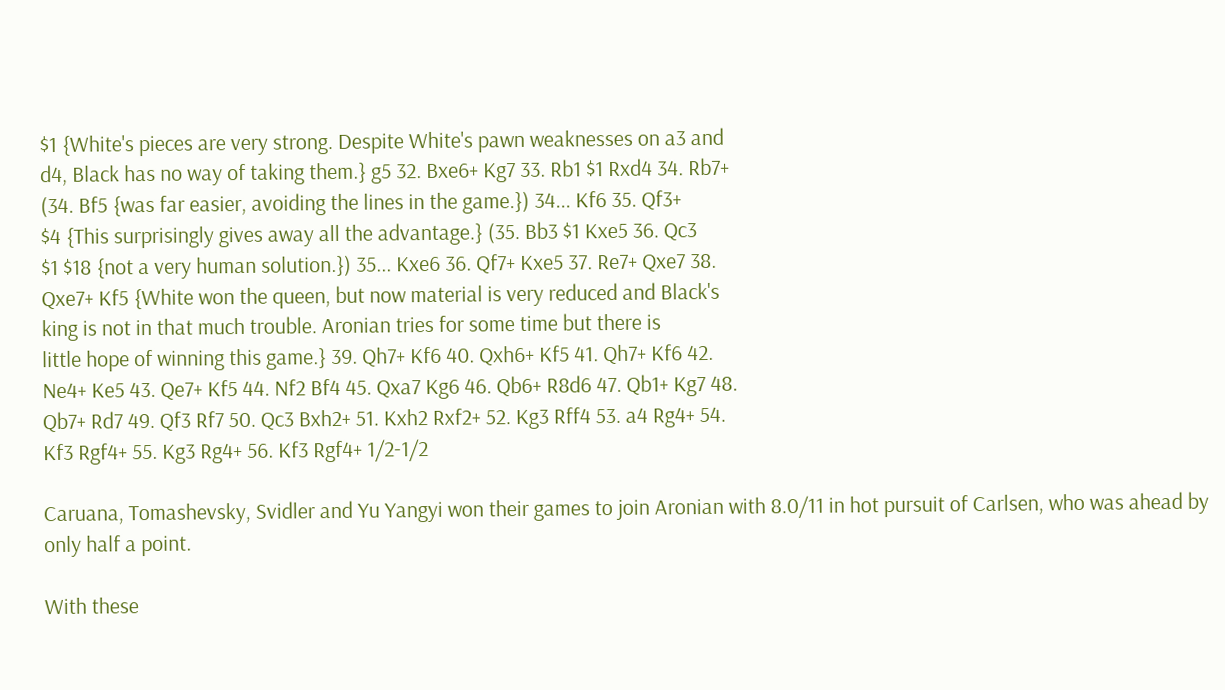$1 {White's pieces are very strong. Despite White's pawn weaknesses on a3 and
d4, Black has no way of taking them.} g5 32. Bxe6+ Kg7 33. Rb1 $1 Rxd4 34. Rb7+
(34. Bf5 {was far easier, avoiding the lines in the game.}) 34... Kf6 35. Qf3+
$4 {This surprisingly gives away all the advantage.} (35. Bb3 $1 Kxe5 36. Qc3
$1 $18 {not a very human solution.}) 35... Kxe6 36. Qf7+ Kxe5 37. Re7+ Qxe7 38.
Qxe7+ Kf5 {White won the queen, but now material is very reduced and Black's
king is not in that much trouble. Aronian tries for some time but there is
little hope of winning this game.} 39. Qh7+ Kf6 40. Qxh6+ Kf5 41. Qh7+ Kf6 42.
Ne4+ Ke5 43. Qe7+ Kf5 44. Nf2 Bf4 45. Qxa7 Kg6 46. Qb6+ R8d6 47. Qb1+ Kg7 48.
Qb7+ Rd7 49. Qf3 Rf7 50. Qc3 Bxh2+ 51. Kxh2 Rxf2+ 52. Kg3 Rff4 53. a4 Rg4+ 54.
Kf3 Rgf4+ 55. Kg3 Rg4+ 56. Kf3 Rgf4+ 1/2-1/2

Caruana, Tomashevsky, Svidler and Yu Yangyi won their games to join Aronian with 8.0/11 in hot pursuit of Carlsen, who was ahead by only half a point.

With these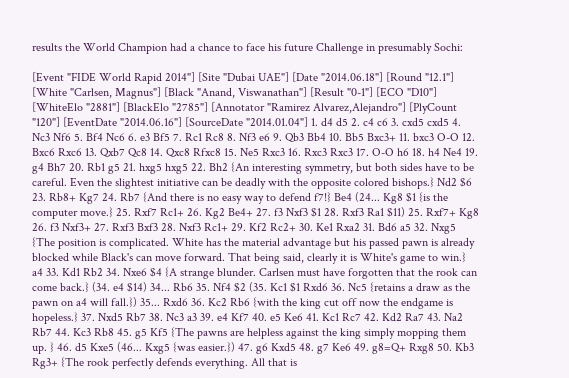results the World Champion had a chance to face his future Challenge in presumably Sochi:

[Event "FIDE World Rapid 2014"] [Site "Dubai UAE"] [Date "2014.06.18"] [Round "12.1"] [White "Carlsen, Magnus"] [Black "Anand, Viswanathan"] [Result "0-1"] [ECO "D10"] [WhiteElo "2881"] [BlackElo "2785"] [Annotator "Ramirez Alvarez,Alejandro"] [PlyCount "120"] [EventDate "2014.06.16"] [SourceDate "2014.01.04"] 1. d4 d5 2. c4 c6 3. cxd5 cxd5 4. Nc3 Nf6 5. Bf4 Nc6 6. e3 Bf5 7. Rc1 Rc8 8. Nf3 e6 9. Qb3 Bb4 10. Bb5 Bxc3+ 11. bxc3 O-O 12. Bxc6 Rxc6 13. Qxb7 Qc8 14. Qxc8 Rfxc8 15. Ne5 Rxc3 16. Rxc3 Rxc3 17. O-O h6 18. h4 Ne4 19. g4 Bh7 20. Rb1 g5 21. hxg5 hxg5 22. Bh2 {An interesting symmetry, but both sides have to be careful. Even the slightest initiative can be deadly with the opposite colored bishops.} Nd2 $6 23. Rb8+ Kg7 24. Rb7 {And there is no easy way to defend f7!} Be4 (24... Kg8 $1 {is the computer move.} 25. Rxf7 Rc1+ 26. Kg2 Be4+ 27. f3 Nxf3 $1 28. Rxf3 Ra1 $11) 25. Rxf7+ Kg8 26. f3 Nxf3+ 27. Rxf3 Bxf3 28. Nxf3 Rc1+ 29. Kf2 Rc2+ 30. Ke1 Rxa2 31. Bd6 a5 32. Nxg5 {The position is complicated. White has the material advantage but his passed pawn is already blocked while Black's can move forward. That being said, clearly it is White's game to win.} a4 33. Kd1 Rb2 34. Nxe6 $4 {A strange blunder. Carlsen must have forgotten that the rook can come back.} (34. e4 $14) 34... Rb6 35. Nf4 $2 (35. Kc1 $1 Rxd6 36. Nc5 {retains a draw as the pawn on a4 will fall.}) 35... Rxd6 36. Kc2 Rb6 {with the king cut off now the endgame is hopeless.} 37. Nxd5 Rb7 38. Nc3 a3 39. e4 Kf7 40. e5 Ke6 41. Kc1 Rc7 42. Kd2 Ra7 43. Na2 Rb7 44. Kc3 Rb8 45. g5 Kf5 {The pawns are helpless against the king simply mopping them up. } 46. d5 Kxe5 (46... Kxg5 {was easier.}) 47. g6 Kxd5 48. g7 Ke6 49. g8=Q+ Rxg8 50. Kb3 Rg3+ {The rook perfectly defends everything. All that is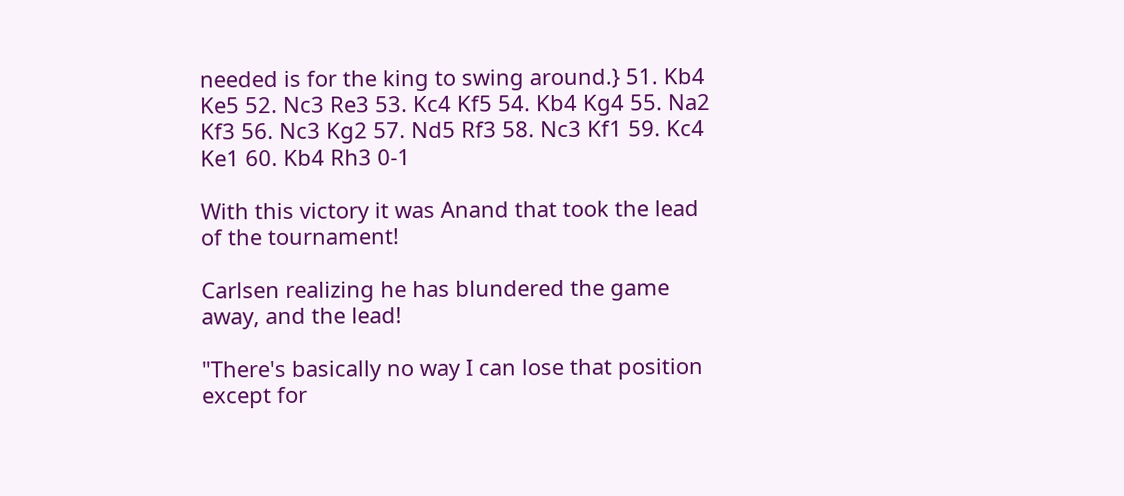needed is for the king to swing around.} 51. Kb4 Ke5 52. Nc3 Re3 53. Kc4 Kf5 54. Kb4 Kg4 55. Na2 Kf3 56. Nc3 Kg2 57. Nd5 Rf3 58. Nc3 Kf1 59. Kc4 Ke1 60. Kb4 Rh3 0-1

With this victory it was Anand that took the lead of the tournament!

Carlsen realizing he has blundered the game away, and the lead!

"There's basically no way I can lose that position except for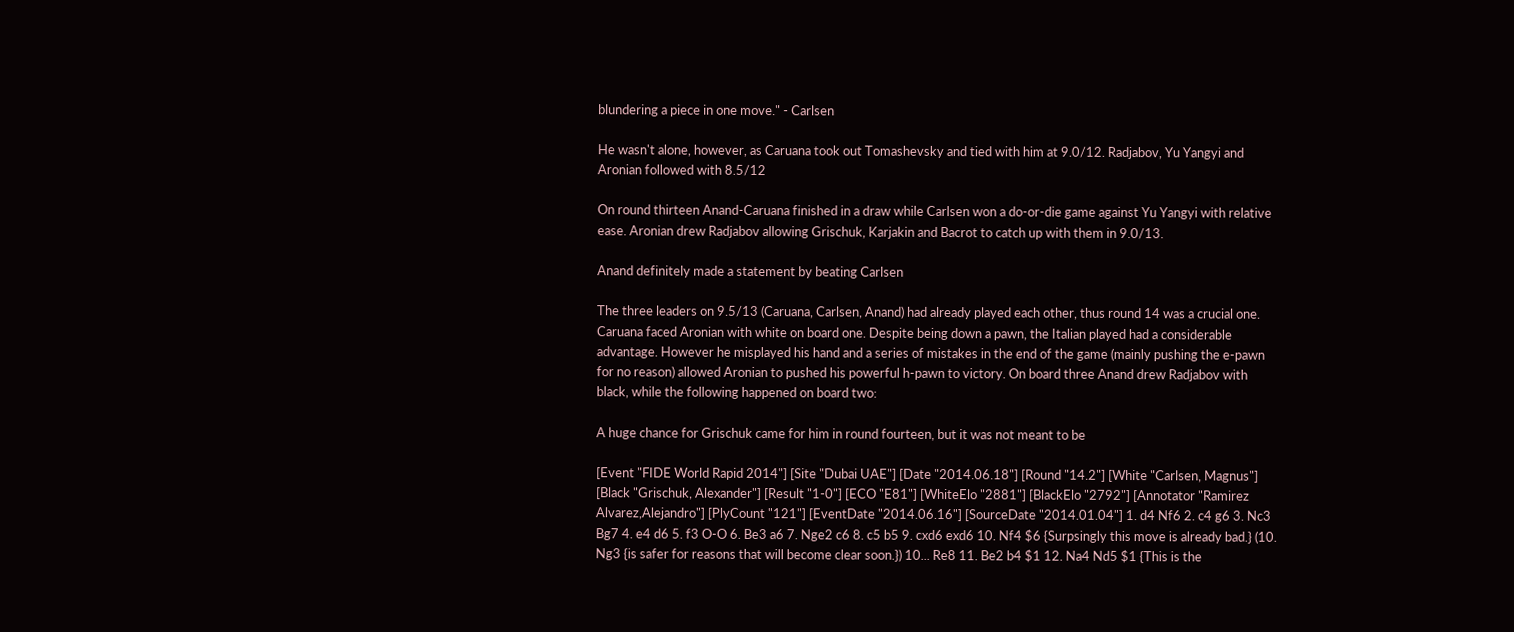blundering a piece in one move." - Carlsen

He wasn't alone, however, as Caruana took out Tomashevsky and tied with him at 9.0/12. Radjabov, Yu Yangyi and Aronian followed with 8.5/12

On round thirteen Anand-Caruana finished in a draw while Carlsen won a do-or-die game against Yu Yangyi with relative ease. Aronian drew Radjabov allowing Grischuk, Karjakin and Bacrot to catch up with them in 9.0/13.

Anand definitely made a statement by beating Carlsen

The three leaders on 9.5/13 (Caruana, Carlsen, Anand) had already played each other, thus round 14 was a crucial one. Caruana faced Aronian with white on board one. Despite being down a pawn, the Italian played had a considerable advantage. However he misplayed his hand and a series of mistakes in the end of the game (mainly pushing the e-pawn for no reason) allowed Aronian to pushed his powerful h-pawn to victory. On board three Anand drew Radjabov with black, while the following happened on board two:

A huge chance for Grischuk came for him in round fourteen, but it was not meant to be

[Event "FIDE World Rapid 2014"] [Site "Dubai UAE"] [Date "2014.06.18"] [Round "14.2"] [White "Carlsen, Magnus"] [Black "Grischuk, Alexander"] [Result "1-0"] [ECO "E81"] [WhiteElo "2881"] [BlackElo "2792"] [Annotator "Ramirez Alvarez,Alejandro"] [PlyCount "121"] [EventDate "2014.06.16"] [SourceDate "2014.01.04"] 1. d4 Nf6 2. c4 g6 3. Nc3 Bg7 4. e4 d6 5. f3 O-O 6. Be3 a6 7. Nge2 c6 8. c5 b5 9. cxd6 exd6 10. Nf4 $6 {Surpsingly this move is already bad.} (10. Ng3 {is safer for reasons that will become clear soon.}) 10... Re8 11. Be2 b4 $1 12. Na4 Nd5 $1 {This is the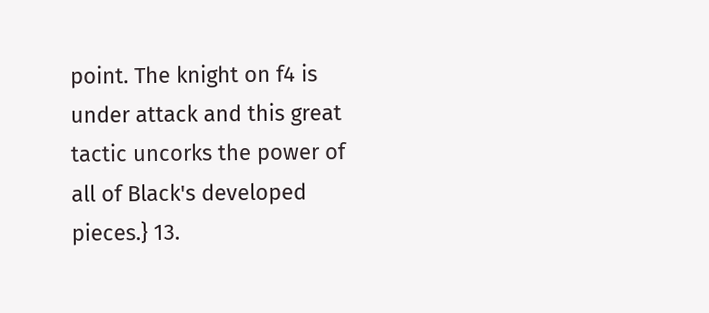point. The knight on f4 is under attack and this great tactic uncorks the power of all of Black's developed pieces.} 13.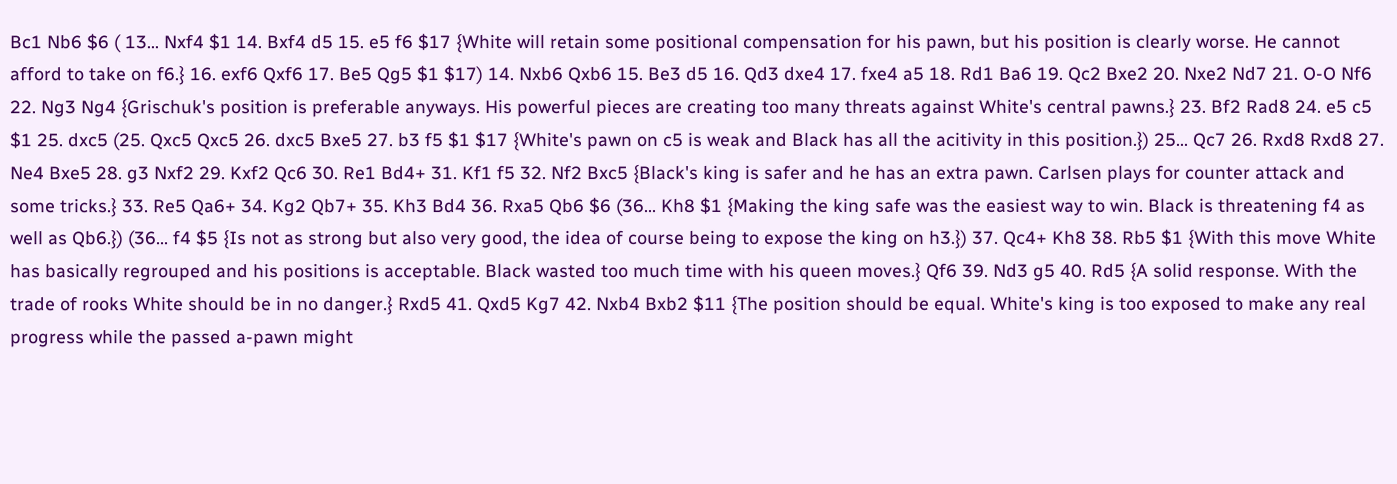Bc1 Nb6 $6 ( 13... Nxf4 $1 14. Bxf4 d5 15. e5 f6 $17 {White will retain some positional compensation for his pawn, but his position is clearly worse. He cannot afford to take on f6.} 16. exf6 Qxf6 17. Be5 Qg5 $1 $17) 14. Nxb6 Qxb6 15. Be3 d5 16. Qd3 dxe4 17. fxe4 a5 18. Rd1 Ba6 19. Qc2 Bxe2 20. Nxe2 Nd7 21. O-O Nf6 22. Ng3 Ng4 {Grischuk's position is preferable anyways. His powerful pieces are creating too many threats against White's central pawns.} 23. Bf2 Rad8 24. e5 c5 $1 25. dxc5 (25. Qxc5 Qxc5 26. dxc5 Bxe5 27. b3 f5 $1 $17 {White's pawn on c5 is weak and Black has all the acitivity in this position.}) 25... Qc7 26. Rxd8 Rxd8 27. Ne4 Bxe5 28. g3 Nxf2 29. Kxf2 Qc6 30. Re1 Bd4+ 31. Kf1 f5 32. Nf2 Bxc5 {Black's king is safer and he has an extra pawn. Carlsen plays for counter attack and some tricks.} 33. Re5 Qa6+ 34. Kg2 Qb7+ 35. Kh3 Bd4 36. Rxa5 Qb6 $6 (36... Kh8 $1 {Making the king safe was the easiest way to win. Black is threatening f4 as well as Qb6.}) (36... f4 $5 {Is not as strong but also very good, the idea of course being to expose the king on h3.}) 37. Qc4+ Kh8 38. Rb5 $1 {With this move White has basically regrouped and his positions is acceptable. Black wasted too much time with his queen moves.} Qf6 39. Nd3 g5 40. Rd5 {A solid response. With the trade of rooks White should be in no danger.} Rxd5 41. Qxd5 Kg7 42. Nxb4 Bxb2 $11 {The position should be equal. White's king is too exposed to make any real progress while the passed a-pawn might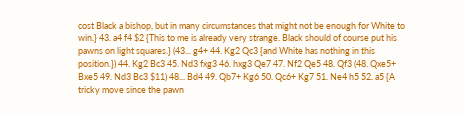cost Black a bishop, but in many circumstances that might not be enough for White to win.} 43. a4 f4 $2 {This to me is already very strange. Black should of course put his pawns on light squares.} (43... g4+ 44. Kg2 Qc3 {and White has nothing in this position.}) 44. Kg2 Bc3 45. Nd3 fxg3 46. hxg3 Qe7 47. Nf2 Qe5 48. Qf3 (48. Qxe5+ Bxe5 49. Nd3 Bc3 $11) 48... Bd4 49. Qb7+ Kg6 50. Qc6+ Kg7 51. Ne4 h5 52. a5 {A tricky move since the pawn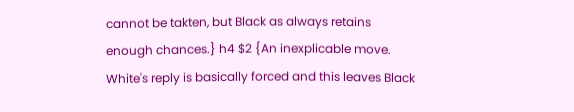cannot be takten, but Black as always retains enough chances.} h4 $2 {An inexplicable move. White's reply is basically forced and this leaves Black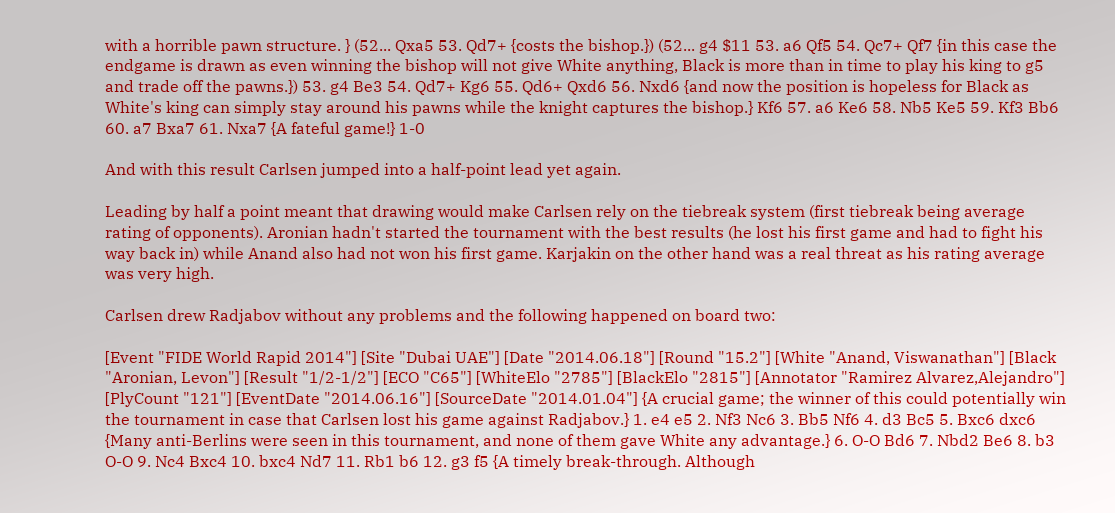with a horrible pawn structure. } (52... Qxa5 53. Qd7+ {costs the bishop.}) (52... g4 $11 53. a6 Qf5 54. Qc7+ Qf7 {in this case the endgame is drawn as even winning the bishop will not give White anything, Black is more than in time to play his king to g5 and trade off the pawns.}) 53. g4 Be3 54. Qd7+ Kg6 55. Qd6+ Qxd6 56. Nxd6 {and now the position is hopeless for Black as White's king can simply stay around his pawns while the knight captures the bishop.} Kf6 57. a6 Ke6 58. Nb5 Ke5 59. Kf3 Bb6 60. a7 Bxa7 61. Nxa7 {A fateful game!} 1-0

And with this result Carlsen jumped into a half-point lead yet again.

Leading by half a point meant that drawing would make Carlsen rely on the tiebreak system (first tiebreak being average rating of opponents). Aronian hadn't started the tournament with the best results (he lost his first game and had to fight his way back in) while Anand also had not won his first game. Karjakin on the other hand was a real threat as his rating average was very high.

Carlsen drew Radjabov without any problems and the following happened on board two:

[Event "FIDE World Rapid 2014"] [Site "Dubai UAE"] [Date "2014.06.18"] [Round "15.2"] [White "Anand, Viswanathan"] [Black "Aronian, Levon"] [Result "1/2-1/2"] [ECO "C65"] [WhiteElo "2785"] [BlackElo "2815"] [Annotator "Ramirez Alvarez,Alejandro"] [PlyCount "121"] [EventDate "2014.06.16"] [SourceDate "2014.01.04"] {A crucial game; the winner of this could potentially win the tournament in case that Carlsen lost his game against Radjabov.} 1. e4 e5 2. Nf3 Nc6 3. Bb5 Nf6 4. d3 Bc5 5. Bxc6 dxc6 {Many anti-Berlins were seen in this tournament, and none of them gave White any advantage.} 6. O-O Bd6 7. Nbd2 Be6 8. b3 O-O 9. Nc4 Bxc4 10. bxc4 Nd7 11. Rb1 b6 12. g3 f5 {A timely break-through. Although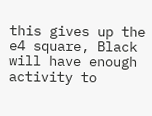this gives up the e4 square, Black will have enough activity to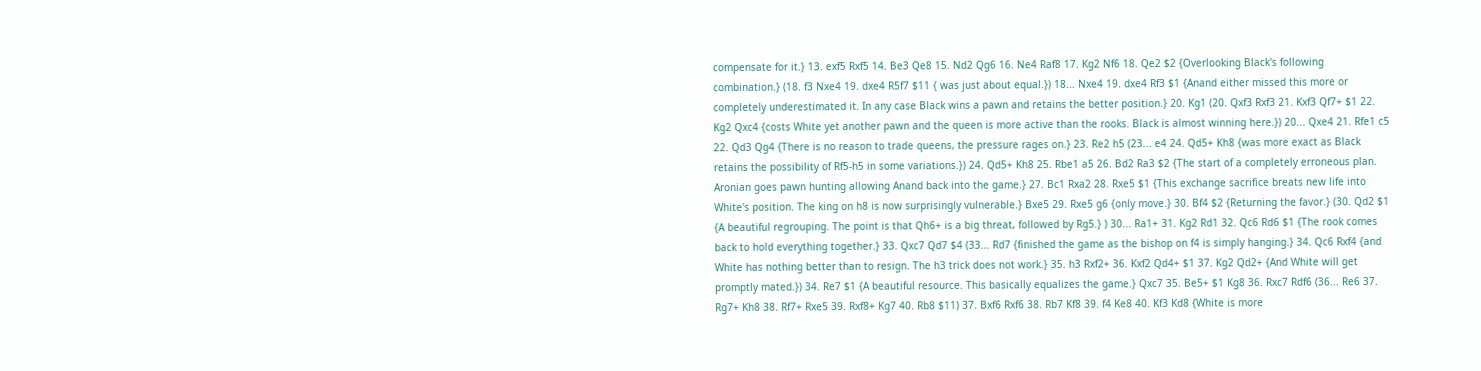compensate for it.} 13. exf5 Rxf5 14. Be3 Qe8 15. Nd2 Qg6 16. Ne4 Raf8 17. Kg2 Nf6 18. Qe2 $2 {Overlooking Black's following combination.} (18. f3 Nxe4 19. dxe4 R5f7 $11 { was just about equal.}) 18... Nxe4 19. dxe4 Rf3 $1 {Anand either missed this more or completely underestimated it. In any case Black wins a pawn and retains the better position.} 20. Kg1 (20. Qxf3 Rxf3 21. Kxf3 Qf7+ $1 22. Kg2 Qxc4 {costs White yet another pawn and the queen is more active than the rooks. Black is almost winning here.}) 20... Qxe4 21. Rfe1 c5 22. Qd3 Qg4 {There is no reason to trade queens, the pressure rages on.} 23. Re2 h5 (23... e4 24. Qd5+ Kh8 {was more exact as Black retains the possibility of Rf5-h5 in some variations.}) 24. Qd5+ Kh8 25. Rbe1 a5 26. Bd2 Ra3 $2 {The start of a completely erroneous plan. Aronian goes pawn hunting allowing Anand back into the game.} 27. Bc1 Rxa2 28. Rxe5 $1 {This exchange sacrifice breats new life into White's position. The king on h8 is now surprisingly vulnerable.} Bxe5 29. Rxe5 g6 {only move.} 30. Bf4 $2 {Returning the favor.} (30. Qd2 $1 {A beautiful regrouping. The point is that Qh6+ is a big threat, followed by Rg5.} ) 30... Ra1+ 31. Kg2 Rd1 32. Qc6 Rd6 $1 {The rook comes back to hold everything together.} 33. Qxc7 Qd7 $4 (33... Rd7 {finished the game as the bishop on f4 is simply hanging.} 34. Qc6 Rxf4 {and White has nothing better than to resign. The h3 trick does not work.} 35. h3 Rxf2+ 36. Kxf2 Qd4+ $1 37. Kg2 Qd2+ {And White will get promptly mated.}) 34. Re7 $1 {A beautiful resource. This basically equalizes the game.} Qxc7 35. Be5+ $1 Kg8 36. Rxc7 Rdf6 (36... Re6 37. Rg7+ Kh8 38. Rf7+ Rxe5 39. Rxf8+ Kg7 40. Rb8 $11) 37. Bxf6 Rxf6 38. Rb7 Kf8 39. f4 Ke8 40. Kf3 Kd8 {White is more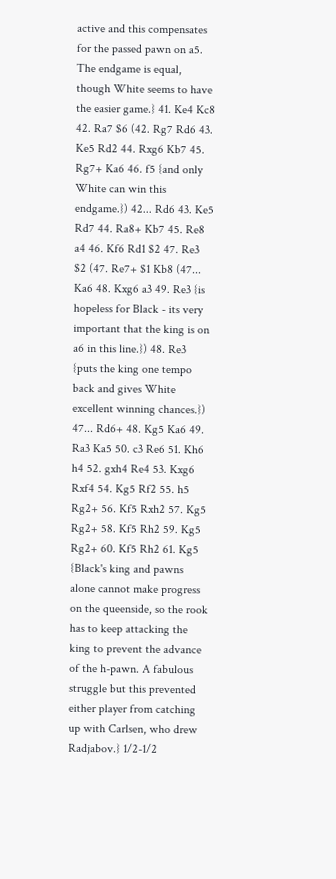active and this compensates for the passed pawn on a5. The endgame is equal, though White seems to have the easier game.} 41. Ke4 Kc8 42. Ra7 $6 (42. Rg7 Rd6 43. Ke5 Rd2 44. Rxg6 Kb7 45. Rg7+ Ka6 46. f5 {and only White can win this endgame.}) 42... Rd6 43. Ke5 Rd7 44. Ra8+ Kb7 45. Re8 a4 46. Kf6 Rd1 $2 47. Re3 $2 (47. Re7+ $1 Kb8 (47... Ka6 48. Kxg6 a3 49. Re3 {is hopeless for Black - its very important that the king is on a6 in this line.}) 48. Re3 {puts the king one tempo back and gives White excellent winning chances.}) 47... Rd6+ 48. Kg5 Ka6 49. Ra3 Ka5 50. c3 Re6 51. Kh6 h4 52. gxh4 Re4 53. Kxg6 Rxf4 54. Kg5 Rf2 55. h5 Rg2+ 56. Kf5 Rxh2 57. Kg5 Rg2+ 58. Kf5 Rh2 59. Kg5 Rg2+ 60. Kf5 Rh2 61. Kg5 {Black's king and pawns alone cannot make progress on the queenside, so the rook has to keep attacking the king to prevent the advance of the h-pawn. A fabulous struggle but this prevented either player from catching up with Carlsen, who drew Radjabov.} 1/2-1/2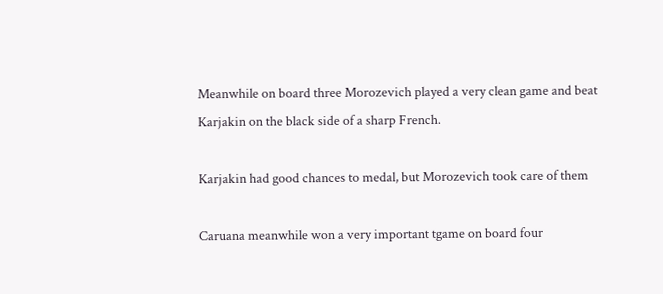Meanwhile on board three Morozevich played a very clean game and beat Karjakin on the black side of a sharp French.

Karjakin had good chances to medal, but Morozevich took care of them

Caruana meanwhile won a very important tgame on board four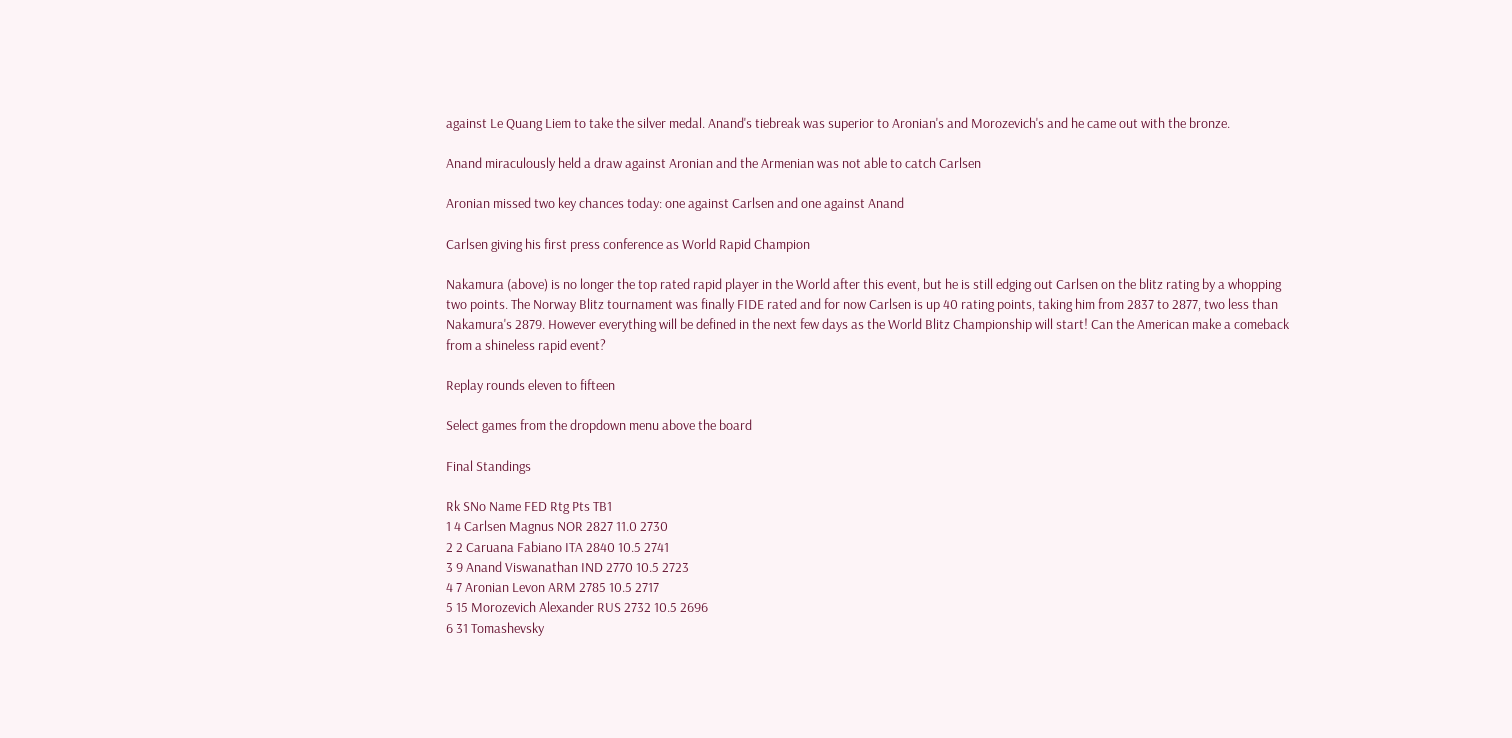against Le Quang Liem to take the silver medal. Anand's tiebreak was superior to Aronian's and Morozevich's and he came out with the bronze.

Anand miraculously held a draw against Aronian and the Armenian was not able to catch Carlsen

Aronian missed two key chances today: one against Carlsen and one against Anand

Carlsen giving his first press conference as World Rapid Champion

Nakamura (above) is no longer the top rated rapid player in the World after this event, but he is still edging out Carlsen on the blitz rating by a whopping two points. The Norway Blitz tournament was finally FIDE rated and for now Carlsen is up 40 rating points, taking him from 2837 to 2877, two less than Nakamura's 2879. However everything will be defined in the next few days as the World Blitz Championship will start! Can the American make a comeback from a shineless rapid event?

Replay rounds eleven to fifteen

Select games from the dropdown menu above the board

Final Standings

Rk SNo Name FED Rtg Pts TB1
1 4 Carlsen Magnus NOR 2827 11.0 2730
2 2 Caruana Fabiano ITA 2840 10.5 2741
3 9 Anand Viswanathan IND 2770 10.5 2723
4 7 Aronian Levon ARM 2785 10.5 2717
5 15 Morozevich Alexander RUS 2732 10.5 2696
6 31 Tomashevsky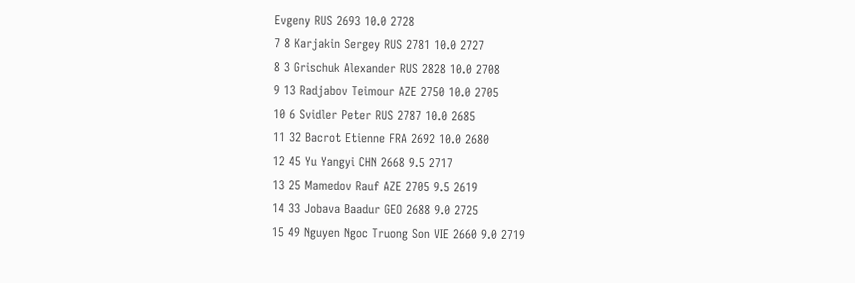Evgeny RUS 2693 10.0 2728
7 8 Karjakin Sergey RUS 2781 10.0 2727
8 3 Grischuk Alexander RUS 2828 10.0 2708
9 13 Radjabov Teimour AZE 2750 10.0 2705
10 6 Svidler Peter RUS 2787 10.0 2685
11 32 Bacrot Etienne FRA 2692 10.0 2680
12 45 Yu Yangyi CHN 2668 9.5 2717
13 25 Mamedov Rauf AZE 2705 9.5 2619
14 33 Jobava Baadur GEO 2688 9.0 2725
15 49 Nguyen Ngoc Truong Son VIE 2660 9.0 2719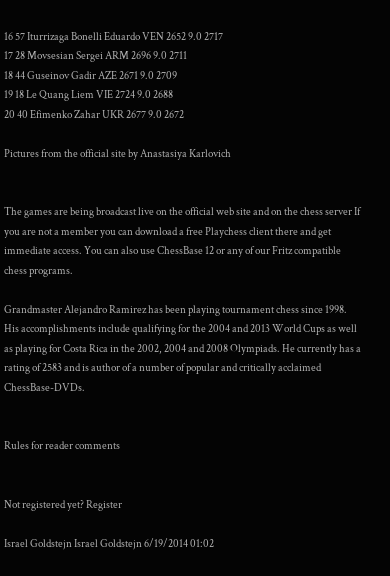16 57 Iturrizaga Bonelli Eduardo VEN 2652 9.0 2717
17 28 Movsesian Sergei ARM 2696 9.0 2711
18 44 Guseinov Gadir AZE 2671 9.0 2709
19 18 Le Quang Liem VIE 2724 9.0 2688
20 40 Efimenko Zahar UKR 2677 9.0 2672

Pictures from the official site by Anastasiya Karlovich


The games are being broadcast live on the official web site and on the chess server If you are not a member you can download a free Playchess client there and get immediate access. You can also use ChessBase 12 or any of our Fritz compatible chess programs.

Grandmaster Alejandro Ramirez has been playing tournament chess since 1998. His accomplishments include qualifying for the 2004 and 2013 World Cups as well as playing for Costa Rica in the 2002, 2004 and 2008 Olympiads. He currently has a rating of 2583 and is author of a number of popular and critically acclaimed ChessBase-DVDs.


Rules for reader comments


Not registered yet? Register

Israel Goldstejn Israel Goldstejn 6/19/2014 01:02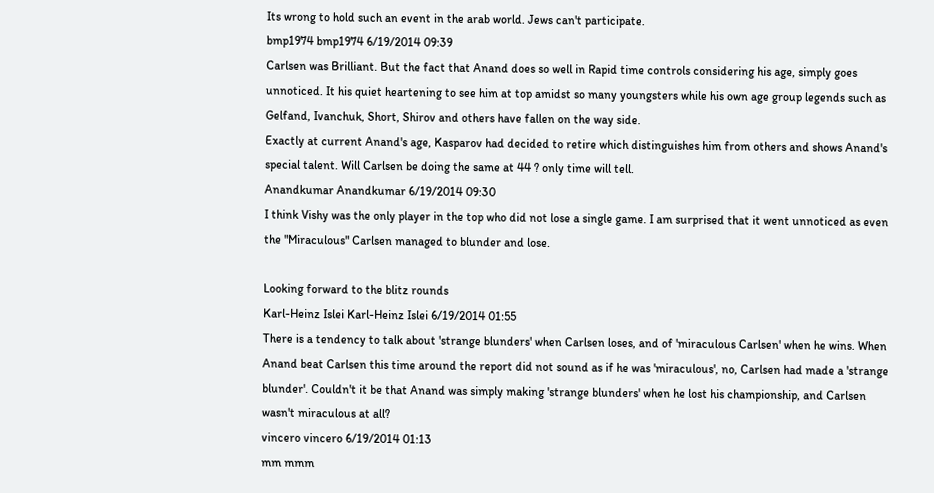Its wrong to hold such an event in the arab world. Jews can't participate.
bmp1974 bmp1974 6/19/2014 09:39
Carlsen was Brilliant. But the fact that Anand does so well in Rapid time controls considering his age, simply goes unnoticed. It his quiet heartening to see him at top amidst so many youngsters while his own age group legends such as Gelfand, Ivanchuk, Short, Shirov and others have fallen on the way side.
Exactly at current Anand's age, Kasparov had decided to retire which distinguishes him from others and shows Anand's special talent. Will Carlsen be doing the same at 44 ? only time will tell.
Anandkumar Anandkumar 6/19/2014 09:30
I think Vishy was the only player in the top who did not lose a single game. I am surprised that it went unnoticed as even the "Miraculous" Carlsen managed to blunder and lose.

Looking forward to the blitz rounds
Karl-Heinz Islei Karl-Heinz Islei 6/19/2014 01:55
There is a tendency to talk about 'strange blunders' when Carlsen loses, and of 'miraculous Carlsen' when he wins. When Anand beat Carlsen this time around the report did not sound as if he was 'miraculous', no, Carlsen had made a 'strange blunder'. Couldn't it be that Anand was simply making 'strange blunders' when he lost his championship, and Carlsen wasn't miraculous at all?
vincero vincero 6/19/2014 01:13
mm mmm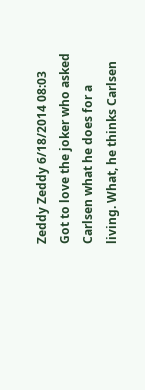Zeddy Zeddy 6/18/2014 08:03
Got to love the joker who asked Carlsen what he does for a living. What, he thinks Carlsen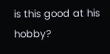is this good at his hobby?